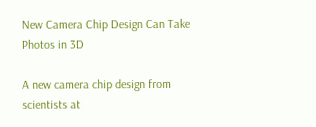New Camera Chip Design Can Take Photos in 3D

A new camera chip design from scientists at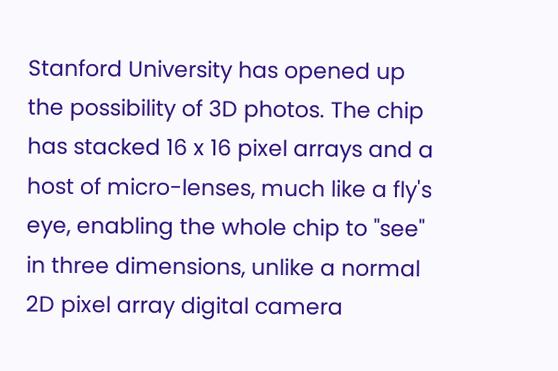Stanford University has opened up the possibility of 3D photos. The chip has stacked 16 x 16 pixel arrays and a host of micro-lenses, much like a fly's eye, enabling the whole chip to "see" in three dimensions, unlike a normal 2D pixel array digital camera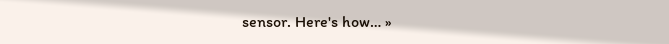sensor. Here's how… »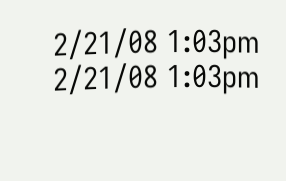2/21/08 1:03pm 2/21/08 1:03pm